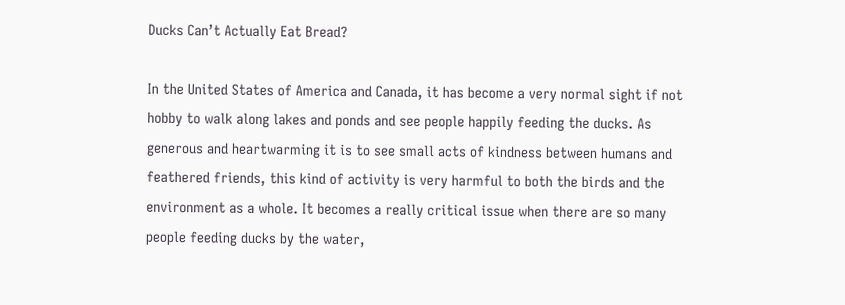Ducks Can’t Actually Eat Bread?

In the United States of America and Canada, it has become a very normal sight if not hobby to walk along lakes and ponds and see people happily feeding the ducks. As generous and heartwarming it is to see small acts of kindness between humans and feathered friends, this kind of activity is very harmful to both the birds and the environment as a whole. It becomes a really critical issue when there are so many people feeding ducks by the water,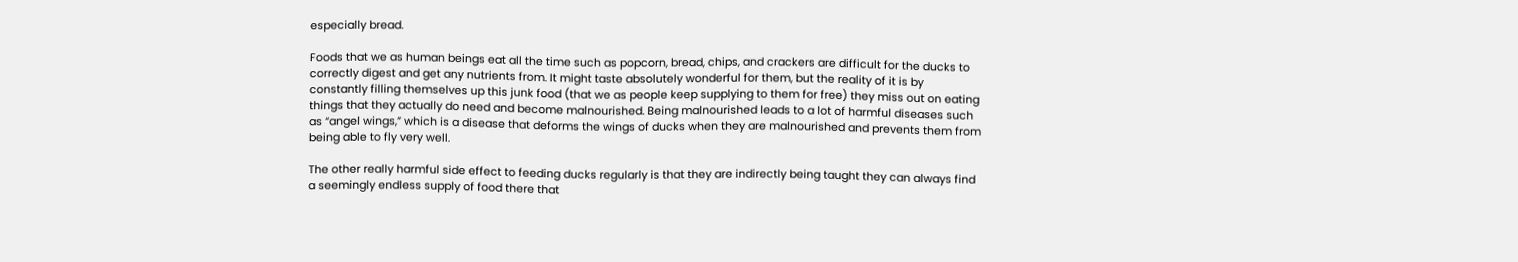especially bread.

Foods that we as human beings eat all the time such as popcorn, bread, chips, and crackers are difficult for the ducks to correctly digest and get any nutrients from. It might taste absolutely wonderful for them, but the reality of it is by constantly filling themselves up this junk food (that we as people keep supplying to them for free) they miss out on eating things that they actually do need and become malnourished. Being malnourished leads to a lot of harmful diseases such as “angel wings,” which is a disease that deforms the wings of ducks when they are malnourished and prevents them from being able to fly very well.

The other really harmful side effect to feeding ducks regularly is that they are indirectly being taught they can always find a seemingly endless supply of food there that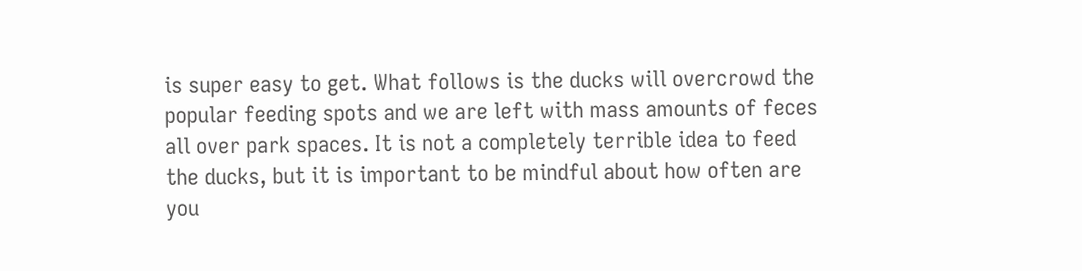is super easy to get. What follows is the ducks will overcrowd the popular feeding spots and we are left with mass amounts of feces all over park spaces. It is not a completely terrible idea to feed the ducks, but it is important to be mindful about how often are you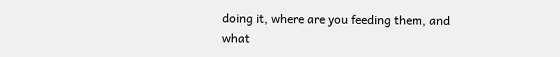doing it, where are you feeding them, and what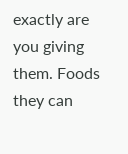exactly are you giving them. Foods they can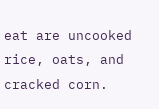eat are uncooked rice, oats, and cracked corn.